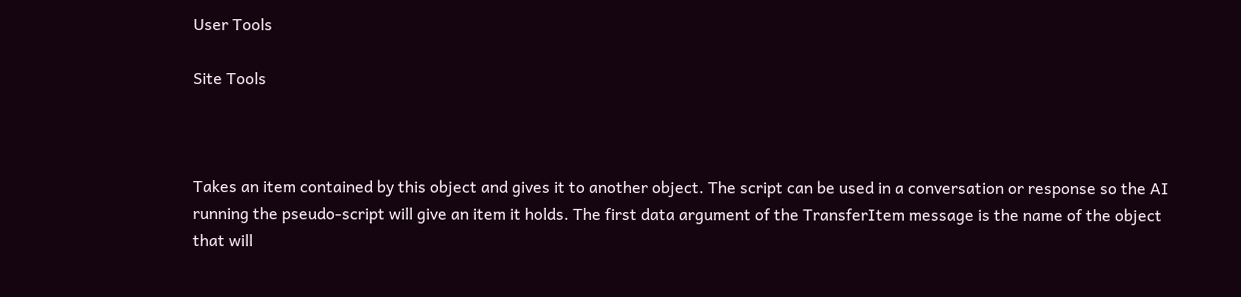User Tools

Site Tools



Takes an item contained by this object and gives it to another object. The script can be used in a conversation or response so the AI running the pseudo-script will give an item it holds. The first data argument of the TransferItem message is the name of the object that will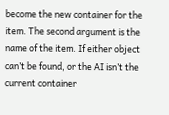become the new container for the item. The second argument is the name of the item. If either object can’t be found, or the AI isn’t the current container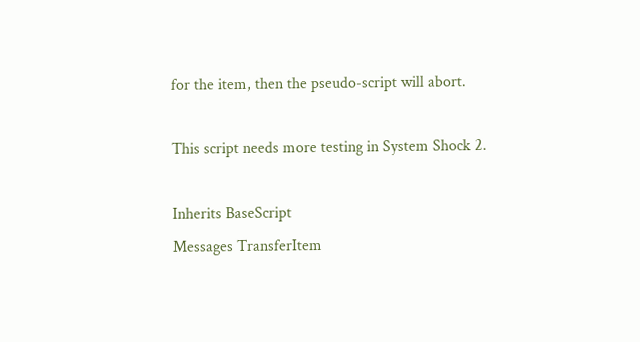for the item, then the pseudo-script will abort.

This script needs more testing in System Shock 2.

Inherits BaseScript
Messages TransferItem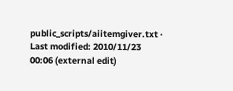public_scripts/aiitemgiver.txt · Last modified: 2010/11/23 00:06 (external edit)